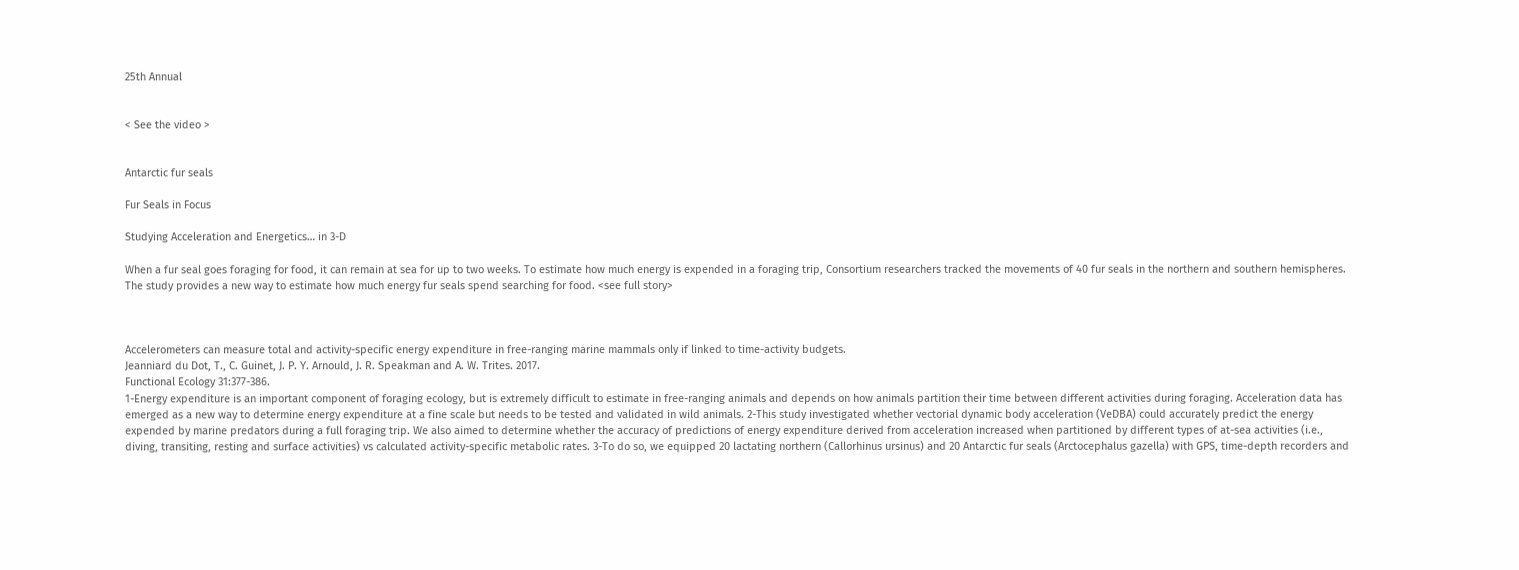25th Annual


< See the video >


Antarctic fur seals

Fur Seals in Focus

Studying Acceleration and Energetics… in 3-D

When a fur seal goes foraging for food, it can remain at sea for up to two weeks. To estimate how much energy is expended in a foraging trip, Consortium researchers tracked the movements of 40 fur seals in the northern and southern hemispheres. The study provides a new way to estimate how much energy fur seals spend searching for food. <see full story>



Accelerometers can measure total and activity-specific energy expenditure in free-ranging marine mammals only if linked to time-activity budgets.
Jeanniard du Dot, T., C. Guinet, J. P. Y. Arnould, J. R. Speakman and A. W. Trites. 2017.
Functional Ecology 31:377-386.
1-Energy expenditure is an important component of foraging ecology, but is extremely difficult to estimate in free-ranging animals and depends on how animals partition their time between different activities during foraging. Acceleration data has emerged as a new way to determine energy expenditure at a fine scale but needs to be tested and validated in wild animals. 2-This study investigated whether vectorial dynamic body acceleration (VeDBA) could accurately predict the energy expended by marine predators during a full foraging trip. We also aimed to determine whether the accuracy of predictions of energy expenditure derived from acceleration increased when partitioned by different types of at-sea activities (i.e., diving, transiting, resting and surface activities) vs calculated activity-specific metabolic rates. 3-To do so, we equipped 20 lactating northern (Callorhinus ursinus) and 20 Antarctic fur seals (Arctocephalus gazella) with GPS, time-depth recorders and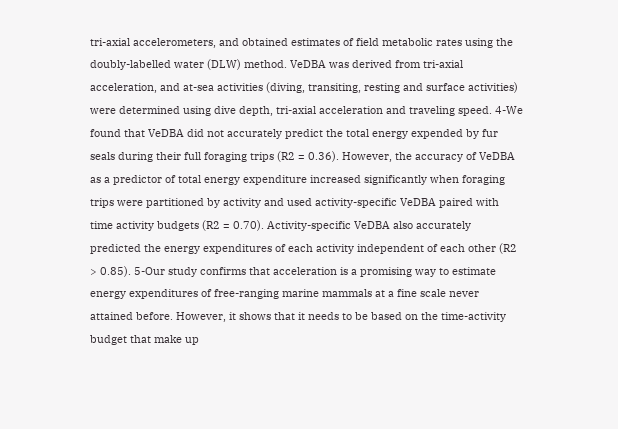tri-axial accelerometers, and obtained estimates of field metabolic rates using the doubly-labelled water (DLW) method. VeDBA was derived from tri-axial acceleration, and at-sea activities (diving, transiting, resting and surface activities) were determined using dive depth, tri-axial acceleration and traveling speed. 4-We found that VeDBA did not accurately predict the total energy expended by fur seals during their full foraging trips (R2 = 0.36). However, the accuracy of VeDBA as a predictor of total energy expenditure increased significantly when foraging trips were partitioned by activity and used activity-specific VeDBA paired with time activity budgets (R2 = 0.70). Activity-specific VeDBA also accurately predicted the energy expenditures of each activity independent of each other (R2 > 0.85). 5-Our study confirms that acceleration is a promising way to estimate energy expenditures of free-ranging marine mammals at a fine scale never attained before. However, it shows that it needs to be based on the time-activity budget that make up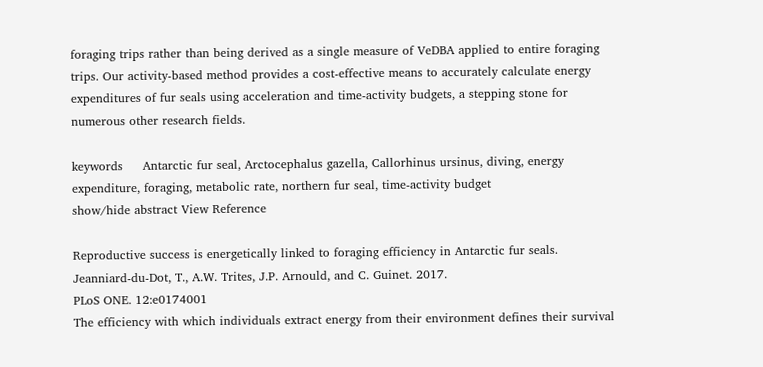foraging trips rather than being derived as a single measure of VeDBA applied to entire foraging trips. Our activity-based method provides a cost-effective means to accurately calculate energy expenditures of fur seals using acceleration and time-activity budgets, a stepping stone for numerous other research fields.

keywords     Antarctic fur seal, Arctocephalus gazella, Callorhinus ursinus, diving, energy expenditure, foraging, metabolic rate, northern fur seal, time-activity budget
show/hide abstract View Reference

Reproductive success is energetically linked to foraging efficiency in Antarctic fur seals.
Jeanniard-du-Dot, T., A.W. Trites, J.P. Arnould, and C. Guinet. 2017.
PLoS ONE. 12:e0174001
The efficiency with which individuals extract energy from their environment defines their survival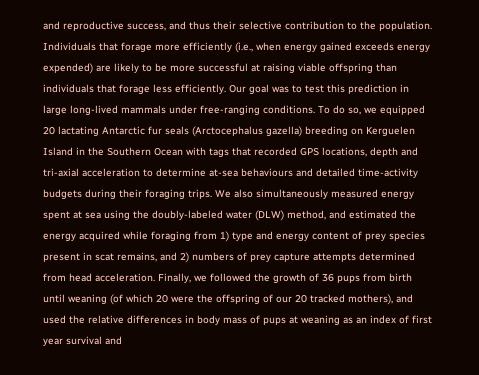and reproductive success, and thus their selective contribution to the population. Individuals that forage more efficiently (i.e., when energy gained exceeds energy expended) are likely to be more successful at raising viable offspring than individuals that forage less efficiently. Our goal was to test this prediction in large long-lived mammals under free-ranging conditions. To do so, we equipped 20 lactating Antarctic fur seals (Arctocephalus gazella) breeding on Kerguelen Island in the Southern Ocean with tags that recorded GPS locations, depth and tri-axial acceleration to determine at-sea behaviours and detailed time-activity budgets during their foraging trips. We also simultaneously measured energy spent at sea using the doubly-labeled water (DLW) method, and estimated the energy acquired while foraging from 1) type and energy content of prey species present in scat remains, and 2) numbers of prey capture attempts determined from head acceleration. Finally, we followed the growth of 36 pups from birth until weaning (of which 20 were the offspring of our 20 tracked mothers), and used the relative differences in body mass of pups at weaning as an index of first year survival and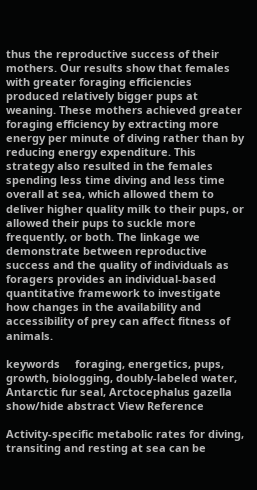thus the reproductive success of their mothers. Our results show that females with greater foraging efficiencies produced relatively bigger pups at weaning. These mothers achieved greater foraging efficiency by extracting more energy per minute of diving rather than by reducing energy expenditure. This strategy also resulted in the females spending less time diving and less time overall at sea, which allowed them to deliver higher quality milk to their pups, or allowed their pups to suckle more frequently, or both. The linkage we demonstrate between reproductive success and the quality of individuals as foragers provides an individual-based quantitative framework to investigate how changes in the availability and accessibility of prey can affect fitness of animals.

keywords     foraging, energetics, pups, growth, biologging, doubly-labeled water, Antarctic fur seal, Arctocephalus gazella
show/hide abstract View Reference

Activity-specific metabolic rates for diving, transiting and resting at sea can be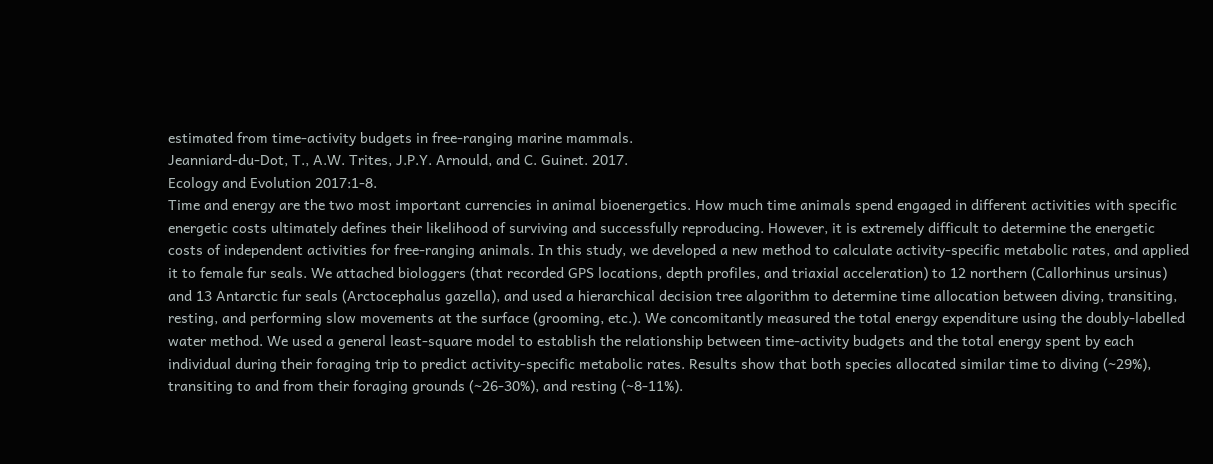estimated from time-activity budgets in free-ranging marine mammals.
Jeanniard-du-Dot, T., A.W. Trites, J.P.Y. Arnould, and C. Guinet. 2017.
Ecology and Evolution 2017:1-8.
Time and energy are the two most important currencies in animal bioenergetics. How much time animals spend engaged in different activities with specific energetic costs ultimately defines their likelihood of surviving and successfully reproducing. However, it is extremely difficult to determine the energetic costs of independent activities for free-ranging animals. In this study, we developed a new method to calculate activity-specific metabolic rates, and applied it to female fur seals. We attached biologgers (that recorded GPS locations, depth profiles, and triaxial acceleration) to 12 northern (Callorhinus ursinus) and 13 Antarctic fur seals (Arctocephalus gazella), and used a hierarchical decision tree algorithm to determine time allocation between diving, transiting, resting, and performing slow movements at the surface (grooming, etc.). We concomitantly measured the total energy expenditure using the doubly-labelled water method. We used a general least-square model to establish the relationship between time-activity budgets and the total energy spent by each individual during their foraging trip to predict activity-specific metabolic rates. Results show that both species allocated similar time to diving (~29%), transiting to and from their foraging grounds (~26-30%), and resting (~8-11%).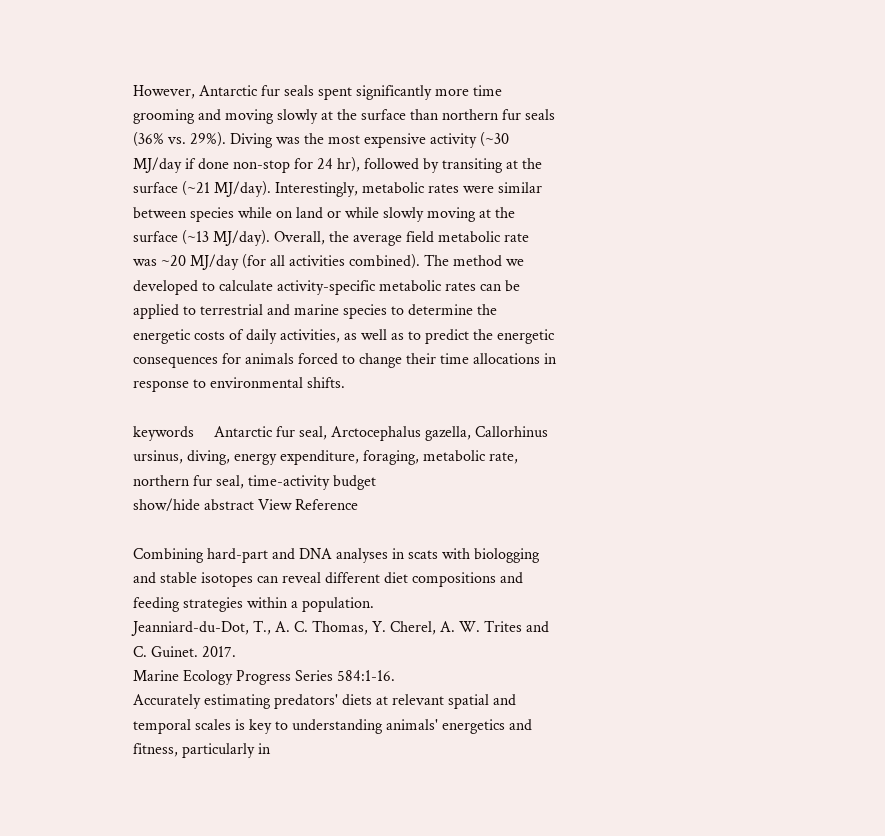However, Antarctic fur seals spent significantly more time grooming and moving slowly at the surface than northern fur seals (36% vs. 29%). Diving was the most expensive activity (~30 MJ/day if done non-stop for 24 hr), followed by transiting at the surface (~21 MJ/day). Interestingly, metabolic rates were similar between species while on land or while slowly moving at the surface (~13 MJ/day). Overall, the average field metabolic rate was ~20 MJ/day (for all activities combined). The method we developed to calculate activity-specific metabolic rates can be applied to terrestrial and marine species to determine the energetic costs of daily activities, as well as to predict the energetic consequences for animals forced to change their time allocations in response to environmental shifts.

keywords     Antarctic fur seal, Arctocephalus gazella, Callorhinus ursinus, diving, energy expenditure, foraging, metabolic rate, northern fur seal, time-activity budget
show/hide abstract View Reference

Combining hard-part and DNA analyses in scats with biologging and stable isotopes can reveal different diet compositions and feeding strategies within a population.
Jeanniard-du-Dot, T., A. C. Thomas, Y. Cherel, A. W. Trites and C. Guinet. 2017.
Marine Ecology Progress Series 584:1-16.
Accurately estimating predators' diets at relevant spatial and temporal scales is key to understanding animals' energetics and fitness, particularly in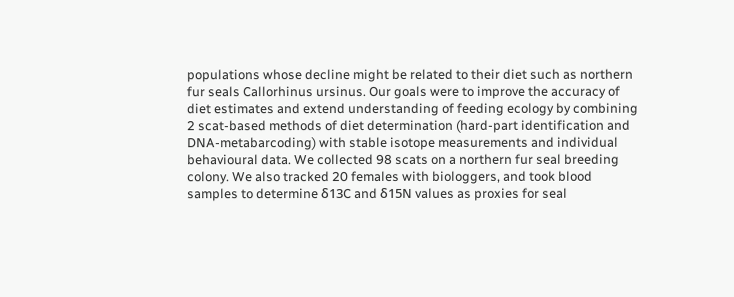populations whose decline might be related to their diet such as northern fur seals Callorhinus ursinus. Our goals were to improve the accuracy of diet estimates and extend understanding of feeding ecology by combining 2 scat-based methods of diet determination (hard-part identification and DNA-metabarcoding) with stable isotope measurements and individual behavioural data. We collected 98 scats on a northern fur seal breeding colony. We also tracked 20 females with biologgers, and took blood samples to determine δ13C and δ15N values as proxies for seal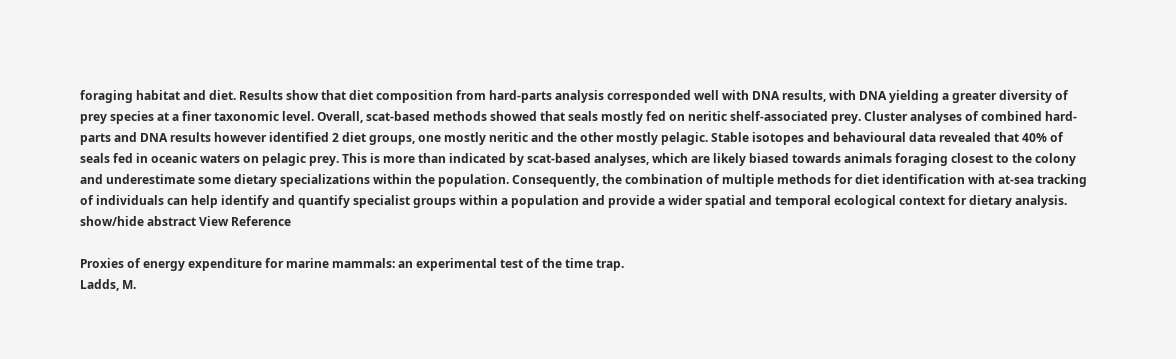foraging habitat and diet. Results show that diet composition from hard-parts analysis corresponded well with DNA results, with DNA yielding a greater diversity of prey species at a finer taxonomic level. Overall, scat-based methods showed that seals mostly fed on neritic shelf-associated prey. Cluster analyses of combined hard-parts and DNA results however identified 2 diet groups, one mostly neritic and the other mostly pelagic. Stable isotopes and behavioural data revealed that 40% of seals fed in oceanic waters on pelagic prey. This is more than indicated by scat-based analyses, which are likely biased towards animals foraging closest to the colony and underestimate some dietary specializations within the population. Consequently, the combination of multiple methods for diet identification with at-sea tracking of individuals can help identify and quantify specialist groups within a population and provide a wider spatial and temporal ecological context for dietary analysis.
show/hide abstract View Reference

Proxies of energy expenditure for marine mammals: an experimental test of the time trap.
Ladds, M.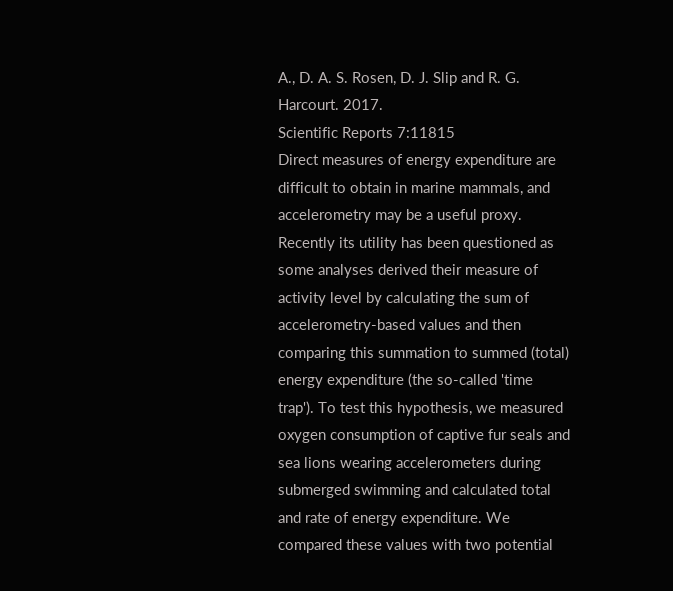A., D. A. S. Rosen, D. J. Slip and R. G. Harcourt. 2017.
Scientific Reports 7:11815
Direct measures of energy expenditure are difficult to obtain in marine mammals, and accelerometry may be a useful proxy. Recently its utility has been questioned as some analyses derived their measure of activity level by calculating the sum of accelerometry-based values and then comparing this summation to summed (total) energy expenditure (the so-called 'time trap'). To test this hypothesis, we measured oxygen consumption of captive fur seals and sea lions wearing accelerometers during submerged swimming and calculated total and rate of energy expenditure. We compared these values with two potential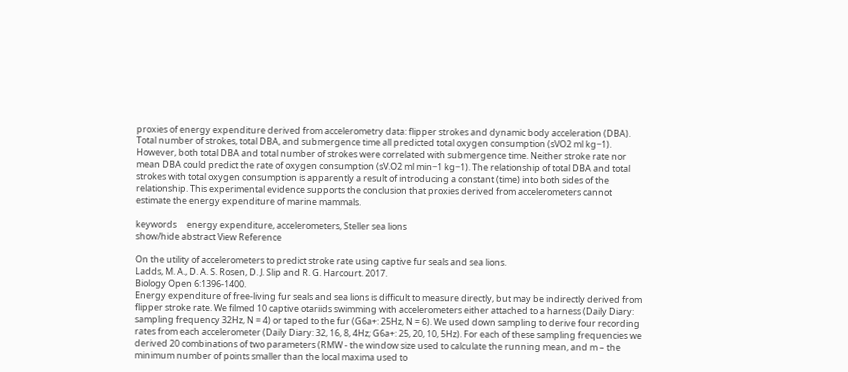proxies of energy expenditure derived from accelerometry data: flipper strokes and dynamic body acceleration (DBA). Total number of strokes, total DBA, and submergence time all predicted total oxygen consumption (sVO2 ml kg−1). However, both total DBA and total number of strokes were correlated with submergence time. Neither stroke rate nor mean DBA could predict the rate of oxygen consumption (sV.O2 ml min−1 kg−1). The relationship of total DBA and total strokes with total oxygen consumption is apparently a result of introducing a constant (time) into both sides of the relationship. This experimental evidence supports the conclusion that proxies derived from accelerometers cannot estimate the energy expenditure of marine mammals.

keywords     energy expenditure, accelerometers, Steller sea lions
show/hide abstract View Reference

On the utility of accelerometers to predict stroke rate using captive fur seals and sea lions.
Ladds, M. A., D. A. S. Rosen, D. J. Slip and R. G. Harcourt. 2017.
Biology Open 6:1396-1400.
Energy expenditure of free-living fur seals and sea lions is difficult to measure directly, but may be indirectly derived from flipper stroke rate. We filmed 10 captive otariids swimming with accelerometers either attached to a harness (Daily Diary: sampling frequency 32Hz, N = 4) or taped to the fur (G6a+: 25Hz, N = 6). We used down sampling to derive four recording rates from each accelerometer (Daily Diary: 32, 16, 8, 4Hz; G6a+: 25, 20, 10, 5Hz). For each of these sampling frequencies we derived 20 combinations of two parameters (RMW - the window size used to calculate the running mean, and m – the minimum number of points smaller than the local maxima used to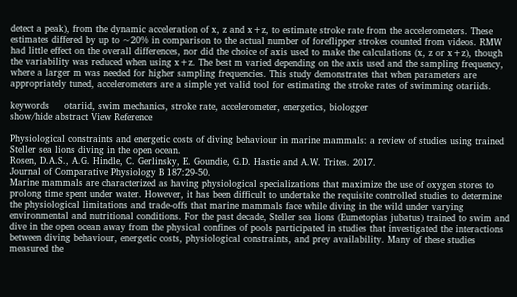detect a peak), from the dynamic acceleration of x, z and x+z, to estimate stroke rate from the accelerometers. These estimates differed by up to ~20% in comparison to the actual number of foreflipper strokes counted from videos. RMW had little effect on the overall differences, nor did the choice of axis used to make the calculations (x, z or x+z), though the variability was reduced when using x+z. The best m varied depending on the axis used and the sampling frequency, where a larger m was needed for higher sampling frequencies. This study demonstrates that when parameters are appropriately tuned, accelerometers are a simple yet valid tool for estimating the stroke rates of swimming otariids.

keywords     otariid, swim mechanics, stroke rate, accelerometer, energetics, biologger
show/hide abstract View Reference

Physiological constraints and energetic costs of diving behaviour in marine mammals: a review of studies using trained Steller sea lions diving in the open ocean.
Rosen, D.A.S., A.G. Hindle, C. Gerlinsky, E. Goundie, G.D. Hastie and A.W. Trites. 2017.
Journal of Comparative Physiology B 187:29-50.
Marine mammals are characterized as having physiological specializations that maximize the use of oxygen stores to prolong time spent under water. However, it has been difficult to undertake the requisite controlled studies to determine the physiological limitations and trade-offs that marine mammals face while diving in the wild under varying environmental and nutritional conditions. For the past decade, Steller sea lions (Eumetopias jubatus) trained to swim and dive in the open ocean away from the physical confines of pools participated in studies that investigated the interactions between diving behaviour, energetic costs, physiological constraints, and prey availability. Many of these studies measured the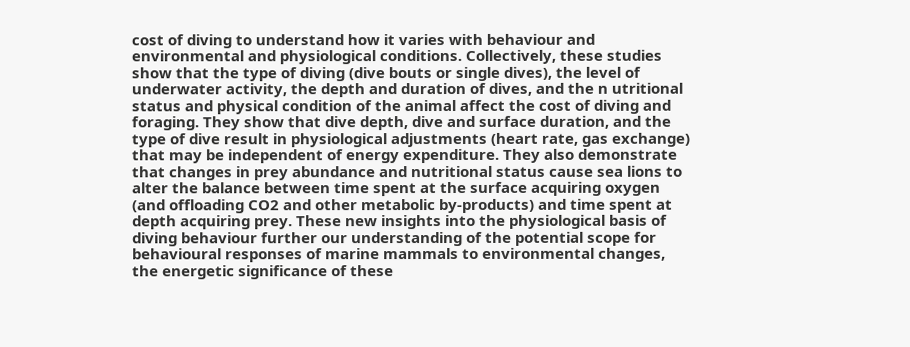cost of diving to understand how it varies with behaviour and environmental and physiological conditions. Collectively, these studies show that the type of diving (dive bouts or single dives), the level of underwater activity, the depth and duration of dives, and the n utritional status and physical condition of the animal affect the cost of diving and foraging. They show that dive depth, dive and surface duration, and the type of dive result in physiological adjustments (heart rate, gas exchange) that may be independent of energy expenditure. They also demonstrate that changes in prey abundance and nutritional status cause sea lions to alter the balance between time spent at the surface acquiring oxygen (and offloading CO2 and other metabolic by-products) and time spent at depth acquiring prey. These new insights into the physiological basis of diving behaviour further our understanding of the potential scope for behavioural responses of marine mammals to environmental changes, the energetic significance of these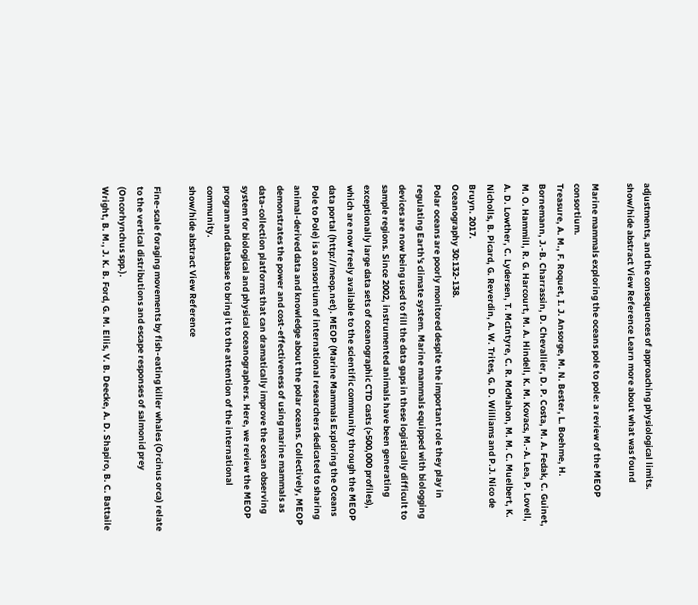adjustments, and the consequences of approaching physiological limits.
show/hide abstract View Reference Learn more about what was found

Marine mammals exploring the oceans pole to pole: a review of the MEOP consortium.
Treasure, A. M., F. Roquet, I. J. Ansorge, M. N. Bester, L. Boehme, H. Bornemann, J.-B. Charrassin, D. Chevallier, D. P. Costa, M. A. Fedak, C. Guinet, M. O. Hammill, R. G. Harcourt, M. A. Hindell, K. M. Kovacs, M.-A. Lea, P. Lovell, A. D. Lowther, C. Lydersen, T. McIntyre, C. R. McMahon, M. M. C. Muelbert, K. Nicholls, B. Picard, G. Reverdin, A. W. Trites, G. D. Williams and P.J. Nico de Bruyn. 2017.
Oceanography 30:132-138.
Polar oceans are poorly monitored despite the important role they play in regulating Earth's climate system. Marine mammals equipped with biologging devices are now being used to fill the data gaps in these logistically difficult to sample regions. Since 2002, instrumented animals have been generating exceptionally large data sets of oceanographic CTD casts (>500,000 profiles), which are now freely available to the scientific community through the MEOP data portal (http://meop.net). MEOP (Marine Mammals Exploring the Oceans Pole to Pole) is a consortium of international researchers dedicated to sharing animal-derived data and knowledge about the polar oceans. Collectively, MEOP demonstrates the power and cost-effectiveness of using marine mammals as data-collection platforms that can dramatically improve the ocean observing system for biological and physical oceanographers. Here, we review the MEOP program and database to bring it to the attention of the international community.
show/hide abstract View Reference

Fine-scale foraging movements by fish-eating killer whales (Orcinus orca) relate to the vertical distributions and escape responses of salmonid prey (Oncorhynchus spp.).
Wright, B. M., J. K. B. Ford, G. M. Ellis, V. B. Deecke, A. D. Shapiro, B. C. Battaile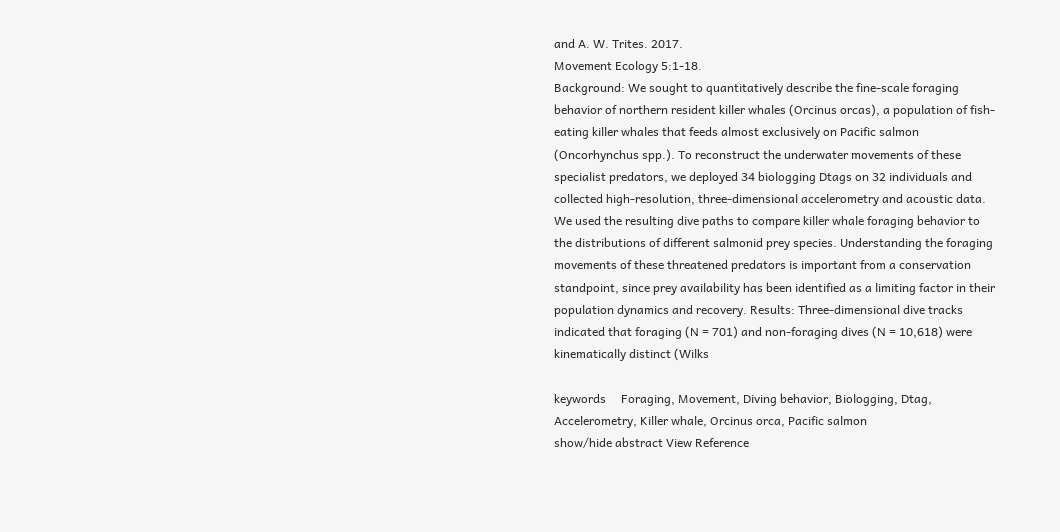and A. W. Trites. 2017.
Movement Ecology 5:1-18.
Background: We sought to quantitatively describe the fine-scale foraging behavior of northern resident killer whales (Orcinus orcas), a population of fish-eating killer whales that feeds almost exclusively on Pacific salmon (Oncorhynchus spp.). To reconstruct the underwater movements of these specialist predators, we deployed 34 biologging Dtags on 32 individuals and collected high-resolution, three-dimensional accelerometry and acoustic data. We used the resulting dive paths to compare killer whale foraging behavior to the distributions of different salmonid prey species. Understanding the foraging movements of these threatened predators is important from a conservation standpoint, since prey availability has been identified as a limiting factor in their population dynamics and recovery. Results: Three-dimensional dive tracks indicated that foraging (N = 701) and non-foraging dives (N = 10,618) were kinematically distinct (Wilks

keywords     Foraging, Movement, Diving behavior, Biologging, Dtag, Accelerometry, Killer whale, Orcinus orca, Pacific salmon
show/hide abstract View Reference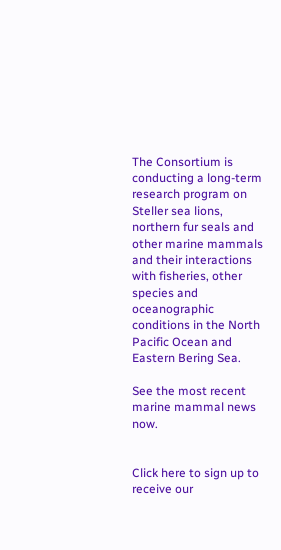The Consortium is conducting a long-term research program on Steller sea lions, northern fur seals and other marine mammals and their interactions with fisheries, other species and oceanographic conditions in the North Pacific Ocean and Eastern Bering Sea.

See the most recent marine mammal news now.


Click here to sign up to receive our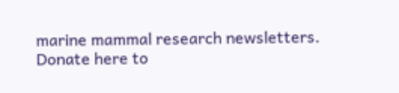marine mammal research newsletters.
Donate here to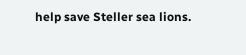help save Steller sea lions.